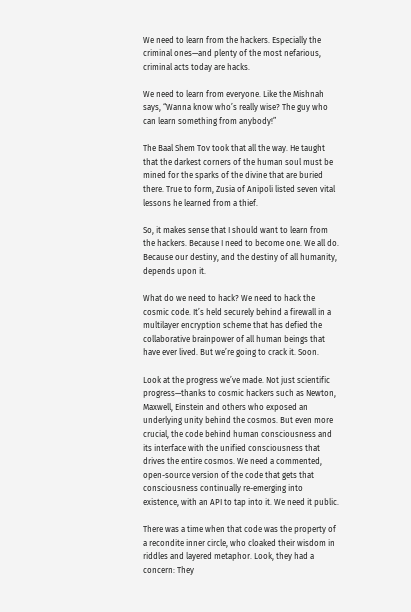We need to learn from the hackers. Especially the criminal ones—and plenty of the most nefarious, criminal acts today are hacks.

We need to learn from everyone. Like the Mishnah says, “Wanna know who’s really wise? The guy who can learn something from anybody!”

The Baal Shem Tov took that all the way. He taught that the darkest corners of the human soul must be mined for the sparks of the divine that are buried there. True to form, Zusia of Anipoli listed seven vital lessons he learned from a thief.

So, it makes sense that I should want to learn from the hackers. Because I need to become one. We all do. Because our destiny, and the destiny of all humanity, depends upon it.

What do we need to hack? We need to hack the cosmic code. It’s held securely behind a firewall in a multilayer encryption scheme that has defied the collaborative brainpower of all human beings that have ever lived. But we’re going to crack it. Soon.

Look at the progress we’ve made. Not just scientific progress—thanks to cosmic hackers such as Newton, Maxwell, Einstein and others who exposed an underlying unity behind the cosmos. But even more crucial, the code behind human consciousness and its interface with the unified consciousness that drives the entire cosmos. We need a commented, open-source version of the code that gets that consciousness continually re-emerging into existence, with an API to tap into it. We need it public.

There was a time when that code was the property of a recondite inner circle, who cloaked their wisdom in riddles and layered metaphor. Look, they had a concern: They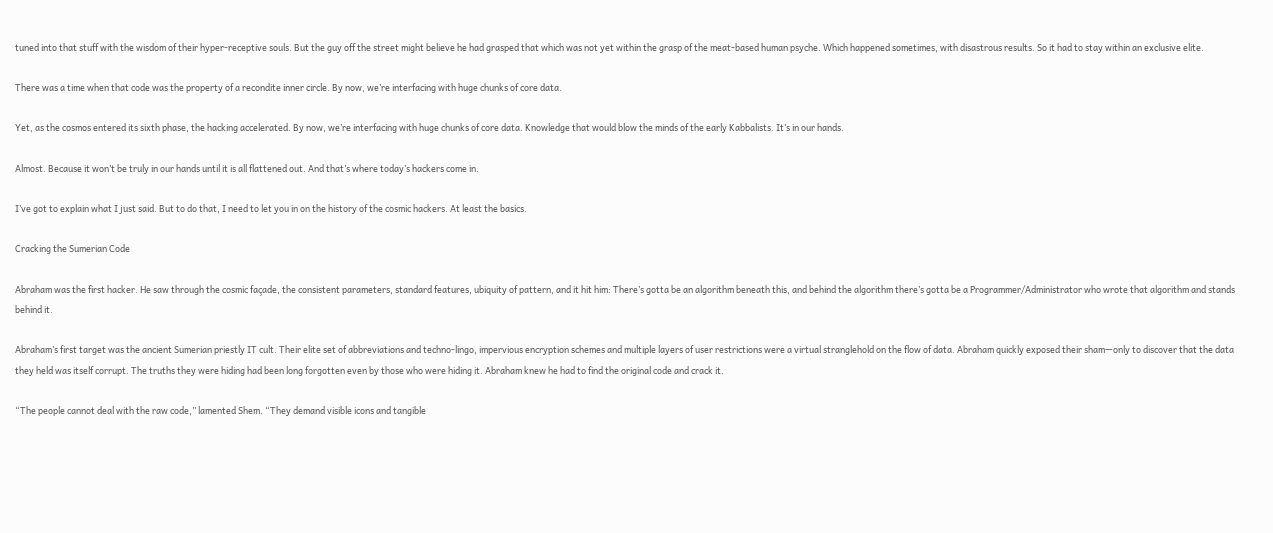tuned into that stuff with the wisdom of their hyper-receptive souls. But the guy off the street might believe he had grasped that which was not yet within the grasp of the meat-based human psyche. Which happened sometimes, with disastrous results. So it had to stay within an exclusive elite.

There was a time when that code was the property of a recondite inner circle. By now, we’re interfacing with huge chunks of core data.

Yet, as the cosmos entered its sixth phase, the hacking accelerated. By now, we’re interfacing with huge chunks of core data. Knowledge that would blow the minds of the early Kabbalists. It’s in our hands.

Almost. Because it won’t be truly in our hands until it is all flattened out. And that’s where today’s hackers come in.

I’ve got to explain what I just said. But to do that, I need to let you in on the history of the cosmic hackers. At least the basics.

Cracking the Sumerian Code

Abraham was the first hacker. He saw through the cosmic façade, the consistent parameters, standard features, ubiquity of pattern, and it hit him: There’s gotta be an algorithm beneath this, and behind the algorithm there’s gotta be a Programmer/Administrator who wrote that algorithm and stands behind it.

Abraham’s first target was the ancient Sumerian priestly IT cult. Their elite set of abbreviations and techno-lingo, impervious encryption schemes and multiple layers of user restrictions were a virtual stranglehold on the flow of data. Abraham quickly exposed their sham—only to discover that the data they held was itself corrupt. The truths they were hiding had been long forgotten even by those who were hiding it. Abraham knew he had to find the original code and crack it.

“The people cannot deal with the raw code,” lamented Shem. “They demand visible icons and tangible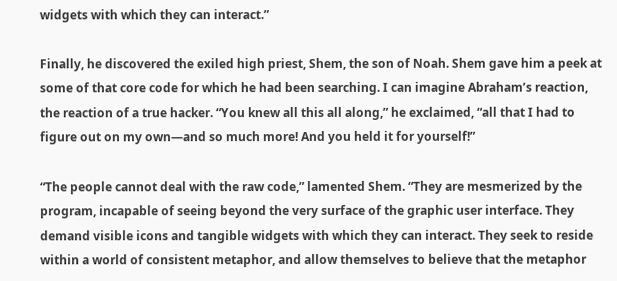widgets with which they can interact.”

Finally, he discovered the exiled high priest, Shem, the son of Noah. Shem gave him a peek at some of that core code for which he had been searching. I can imagine Abraham’s reaction, the reaction of a true hacker. “You knew all this all along,” he exclaimed, “all that I had to figure out on my own—and so much more! And you held it for yourself!”

“The people cannot deal with the raw code,” lamented Shem. “They are mesmerized by the program, incapable of seeing beyond the very surface of the graphic user interface. They demand visible icons and tangible widgets with which they can interact. They seek to reside within a world of consistent metaphor, and allow themselves to believe that the metaphor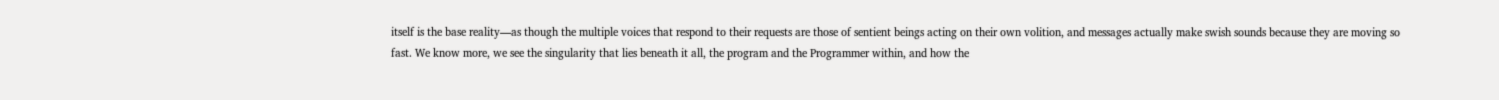itself is the base reality—as though the multiple voices that respond to their requests are those of sentient beings acting on their own volition, and messages actually make swish sounds because they are moving so fast. We know more, we see the singularity that lies beneath it all, the program and the Programmer within, and how the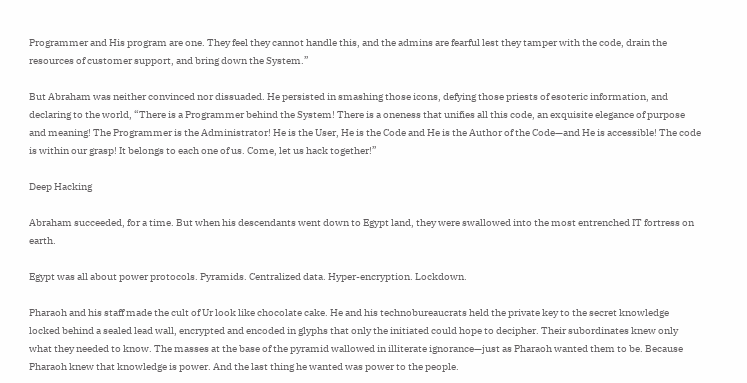Programmer and His program are one. They feel they cannot handle this, and the admins are fearful lest they tamper with the code, drain the resources of customer support, and bring down the System.”

But Abraham was neither convinced nor dissuaded. He persisted in smashing those icons, defying those priests of esoteric information, and declaring to the world, “There is a Programmer behind the System! There is a oneness that unifies all this code, an exquisite elegance of purpose and meaning! The Programmer is the Administrator! He is the User, He is the Code and He is the Author of the Code—and He is accessible! The code is within our grasp! It belongs to each one of us. Come, let us hack together!”

Deep Hacking

Abraham succeeded, for a time. But when his descendants went down to Egypt land, they were swallowed into the most entrenched IT fortress on earth.

Egypt was all about power protocols. Pyramids. Centralized data. Hyper-encryption. Lockdown.

Pharaoh and his staff made the cult of Ur look like chocolate cake. He and his technobureaucrats held the private key to the secret knowledge locked behind a sealed lead wall, encrypted and encoded in glyphs that only the initiated could hope to decipher. Their subordinates knew only what they needed to know. The masses at the base of the pyramid wallowed in illiterate ignorance—just as Pharaoh wanted them to be. Because Pharaoh knew that knowledge is power. And the last thing he wanted was power to the people.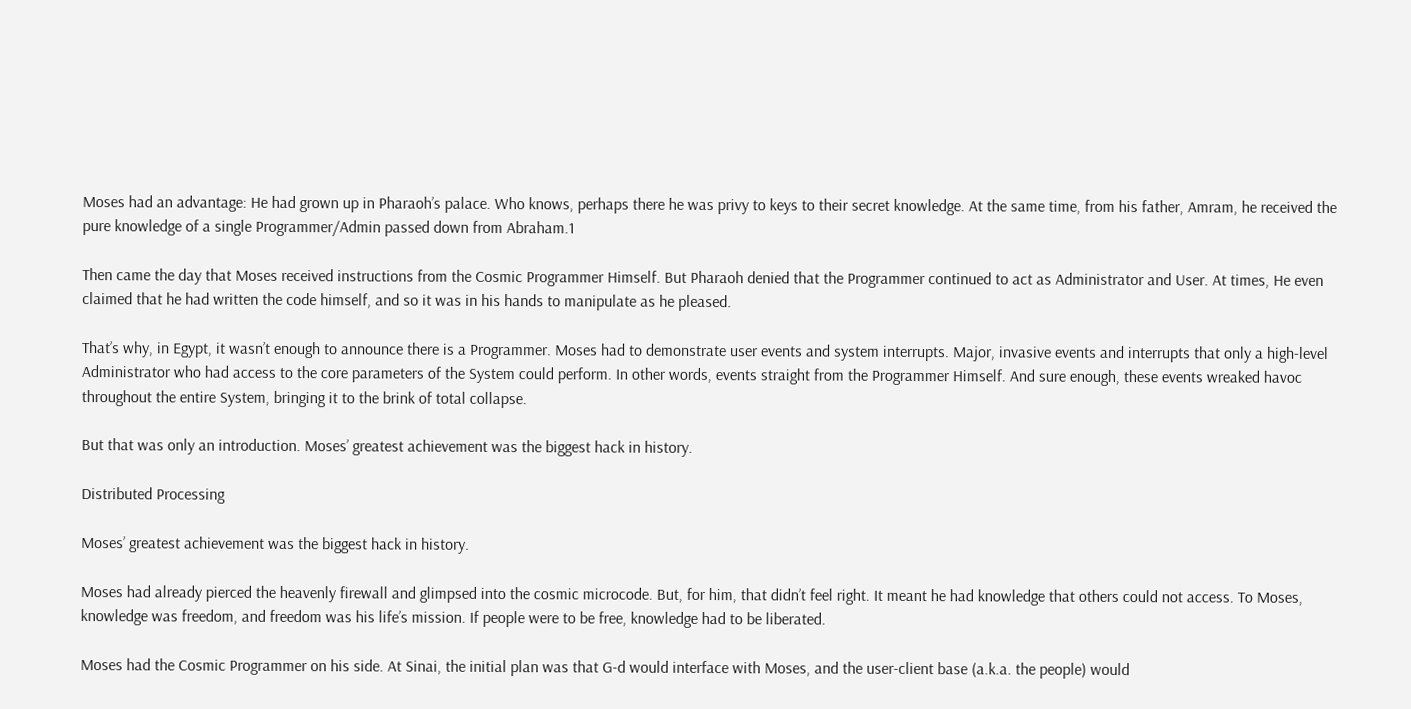Moses had an advantage: He had grown up in Pharaoh’s palace. Who knows, perhaps there he was privy to keys to their secret knowledge. At the same time, from his father, Amram, he received the pure knowledge of a single Programmer/Admin passed down from Abraham.1

Then came the day that Moses received instructions from the Cosmic Programmer Himself. But Pharaoh denied that the Programmer continued to act as Administrator and User. At times, He even claimed that he had written the code himself, and so it was in his hands to manipulate as he pleased.

That’s why, in Egypt, it wasn’t enough to announce there is a Programmer. Moses had to demonstrate user events and system interrupts. Major, invasive events and interrupts that only a high-level Administrator who had access to the core parameters of the System could perform. In other words, events straight from the Programmer Himself. And sure enough, these events wreaked havoc throughout the entire System, bringing it to the brink of total collapse.

But that was only an introduction. Moses’ greatest achievement was the biggest hack in history.

Distributed Processing

Moses’ greatest achievement was the biggest hack in history.

Moses had already pierced the heavenly firewall and glimpsed into the cosmic microcode. But, for him, that didn’t feel right. It meant he had knowledge that others could not access. To Moses, knowledge was freedom, and freedom was his life’s mission. If people were to be free, knowledge had to be liberated.

Moses had the Cosmic Programmer on his side. At Sinai, the initial plan was that G‑d would interface with Moses, and the user-client base (a.k.a. the people) would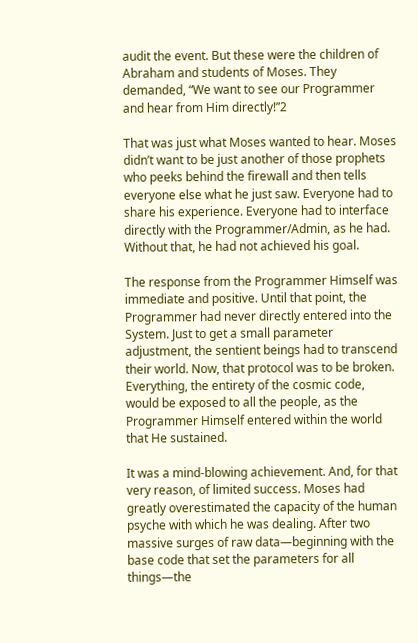audit the event. But these were the children of Abraham and students of Moses. They demanded, “We want to see our Programmer and hear from Him directly!”2

That was just what Moses wanted to hear. Moses didn’t want to be just another of those prophets who peeks behind the firewall and then tells everyone else what he just saw. Everyone had to share his experience. Everyone had to interface directly with the Programmer/Admin, as he had. Without that, he had not achieved his goal.

The response from the Programmer Himself was immediate and positive. Until that point, the Programmer had never directly entered into the System. Just to get a small parameter adjustment, the sentient beings had to transcend their world. Now, that protocol was to be broken. Everything, the entirety of the cosmic code, would be exposed to all the people, as the Programmer Himself entered within the world that He sustained.

It was a mind-blowing achievement. And, for that very reason, of limited success. Moses had greatly overestimated the capacity of the human psyche with which he was dealing. After two massive surges of raw data—beginning with the base code that set the parameters for all things—the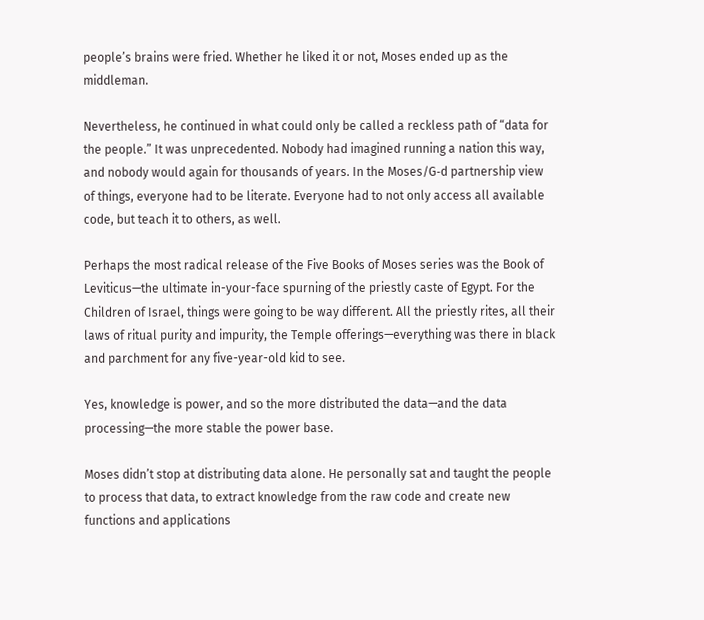people’s brains were fried. Whether he liked it or not, Moses ended up as the middleman.

Nevertheless, he continued in what could only be called a reckless path of “data for the people.” It was unprecedented. Nobody had imagined running a nation this way, and nobody would again for thousands of years. In the Moses/G‑d partnership view of things, everyone had to be literate. Everyone had to not only access all available code, but teach it to others, as well.

Perhaps the most radical release of the Five Books of Moses series was the Book of Leviticus—the ultimate in-your-face spurning of the priestly caste of Egypt. For the Children of Israel, things were going to be way different. All the priestly rites, all their laws of ritual purity and impurity, the Temple offerings—everything was there in black and parchment for any five-year-old kid to see.

Yes, knowledge is power, and so the more distributed the data—and the data processing—the more stable the power base.

Moses didn’t stop at distributing data alone. He personally sat and taught the people to process that data, to extract knowledge from the raw code and create new functions and applications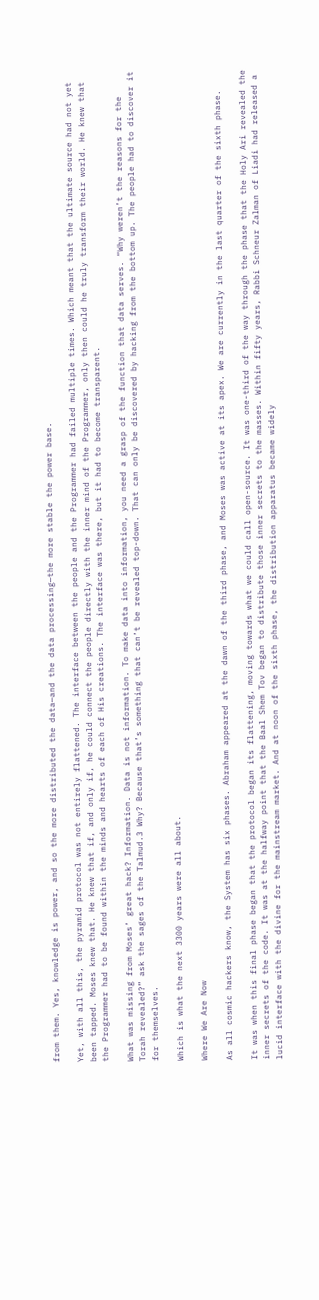from them. Yes, knowledge is power, and so the more distributed the data—and the data processing—the more stable the power base.

Yet, with all this, the pyramid protocol was not entirely flattened. The interface between the people and the Programmer had failed multiple times. Which meant that the ultimate source had not yet been tapped. Moses knew that. He knew that if, and only if, he could connect the people directly with the inner mind of the Programmer, only then could he truly transform their world. He knew that the Programmer had to be found within the minds and hearts of each of His creations. The interface was there, but it had to become transparent.

What was missing from Moses’ great hack? Information. Data is not information. To make data into information, you need a grasp of the function that data serves. “Why weren’t the reasons for the Torah revealed?” ask the sages of the Talmud.3 Why? Because that’s something that can’t be revealed top-down. That can only be discovered by hacking from the bottom up. The people had to discover it for themselves.

Which is what the next 3300 years were all about.

Where We Are Now

As all cosmic hackers know, the System has six phases. Abraham appeared at the dawn of the third phase, and Moses was active at its apex. We are currently in the last quarter of the sixth phase.

It was when this final phase began that the protocol began its flattening, moving towards what we could call open-source. It was one-third of the way through the phase that the Holy Ari revealed the inner secrets of the code. It was at the halfway point that the Baal Shem Tov began to distribute those inner secrets to the masses. Within fifty years, Rabbi Schneur Zalman of Liadi had released a lucid interface with the divine for the mainstream market. And at noon of the sixth phase, the distribution apparatus became widely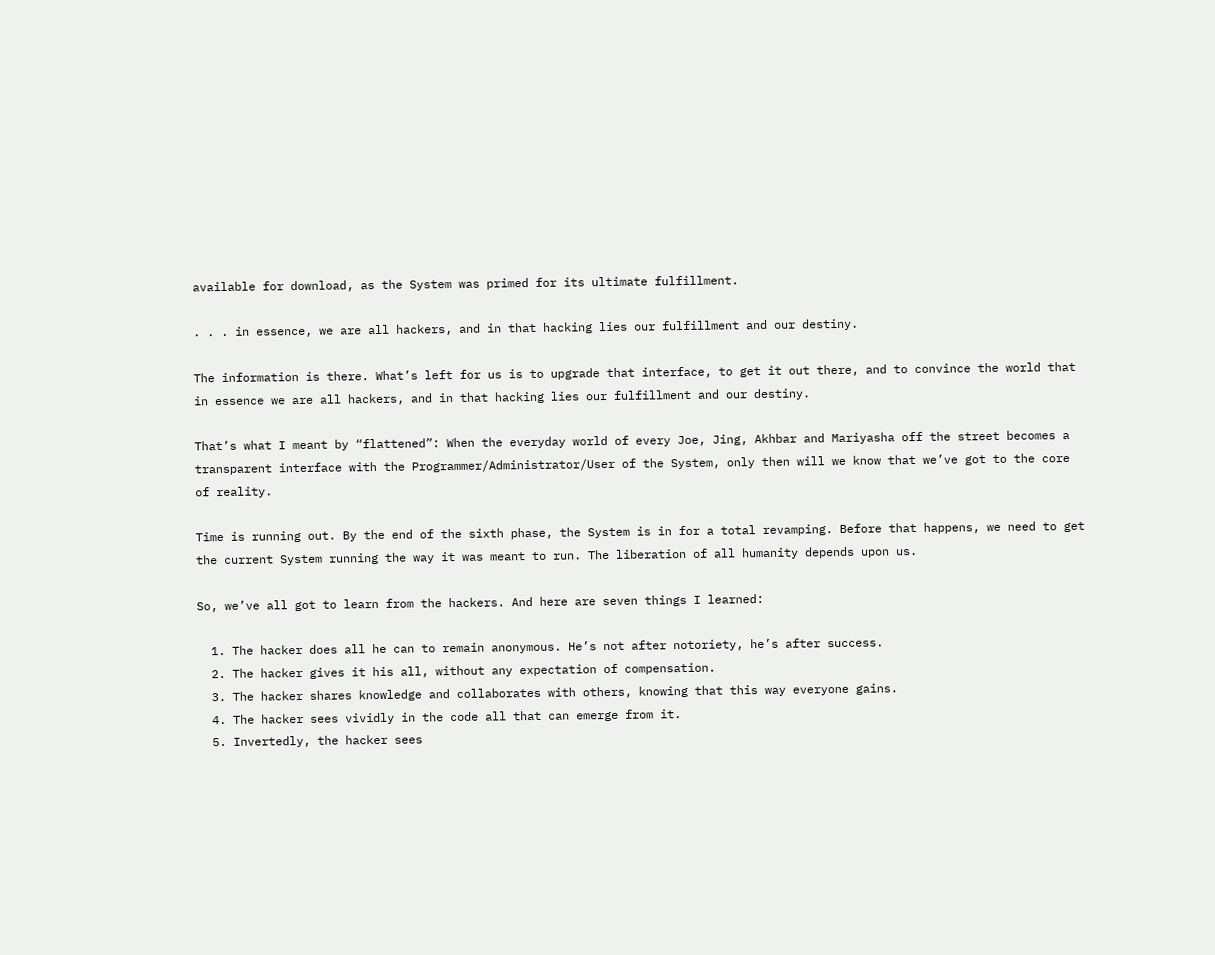available for download, as the System was primed for its ultimate fulfillment.

. . . in essence, we are all hackers, and in that hacking lies our fulfillment and our destiny.

The information is there. What’s left for us is to upgrade that interface, to get it out there, and to convince the world that in essence we are all hackers, and in that hacking lies our fulfillment and our destiny.

That’s what I meant by “flattened”: When the everyday world of every Joe, Jing, Akhbar and Mariyasha off the street becomes a transparent interface with the Programmer/Administrator/User of the System, only then will we know that we’ve got to the core of reality.

Time is running out. By the end of the sixth phase, the System is in for a total revamping. Before that happens, we need to get the current System running the way it was meant to run. The liberation of all humanity depends upon us.

So, we’ve all got to learn from the hackers. And here are seven things I learned:

  1. The hacker does all he can to remain anonymous. He’s not after notoriety, he’s after success.
  2. The hacker gives it his all, without any expectation of compensation.
  3. The hacker shares knowledge and collaborates with others, knowing that this way everyone gains.
  4. The hacker sees vividly in the code all that can emerge from it.
  5. Invertedly, the hacker sees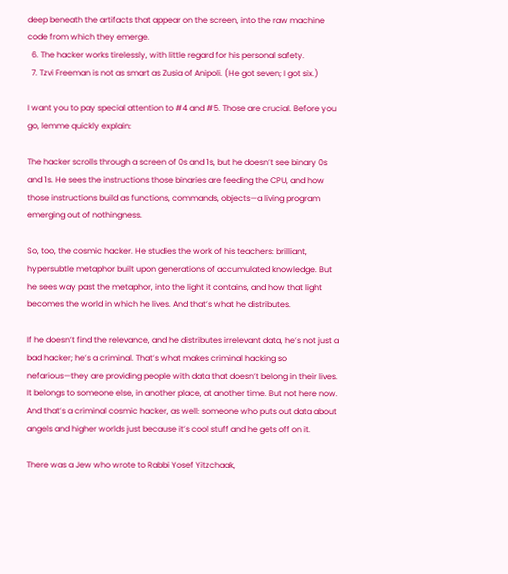deep beneath the artifacts that appear on the screen, into the raw machine code from which they emerge.
  6. The hacker works tirelessly, with little regard for his personal safety.
  7. Tzvi Freeman is not as smart as Zusia of Anipoli. (He got seven; I got six.)

I want you to pay special attention to #4 and #5. Those are crucial. Before you go, lemme quickly explain:

The hacker scrolls through a screen of 0s and 1s, but he doesn’t see binary 0s and 1s. He sees the instructions those binaries are feeding the CPU, and how those instructions build as functions, commands, objects—a living program emerging out of nothingness.

So, too, the cosmic hacker. He studies the work of his teachers: brilliant, hypersubtle metaphor built upon generations of accumulated knowledge. But he sees way past the metaphor, into the light it contains, and how that light becomes the world in which he lives. And that’s what he distributes.

If he doesn’t find the relevance, and he distributes irrelevant data, he’s not just a bad hacker; he’s a criminal. That’s what makes criminal hacking so nefarious—they are providing people with data that doesn’t belong in their lives. It belongs to someone else, in another place, at another time. But not here now. And that’s a criminal cosmic hacker, as well: someone who puts out data about angels and higher worlds just because it’s cool stuff and he gets off on it.

There was a Jew who wrote to Rabbi Yosef Yitzchaak,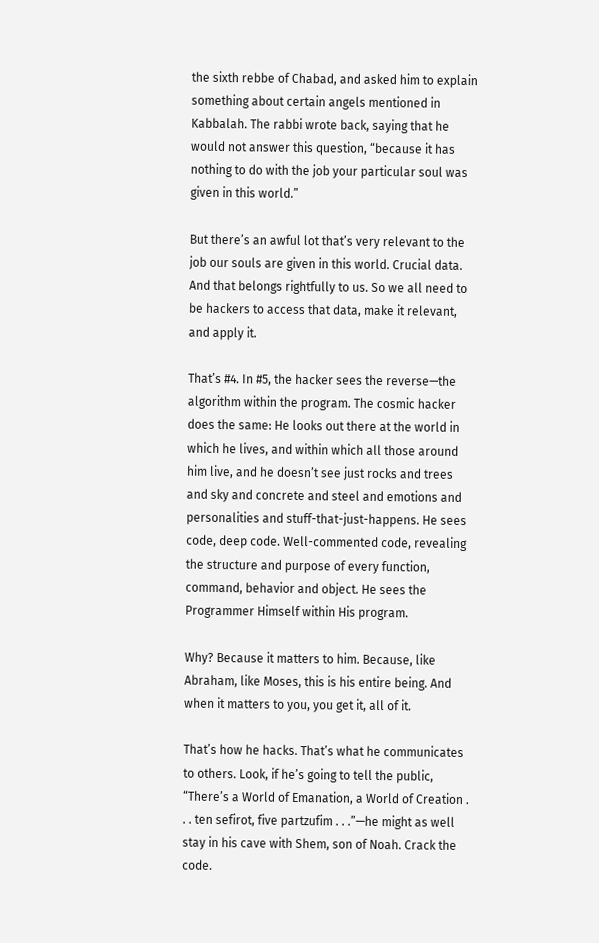the sixth rebbe of Chabad, and asked him to explain something about certain angels mentioned in Kabbalah. The rabbi wrote back, saying that he would not answer this question, “because it has nothing to do with the job your particular soul was given in this world.”

But there’s an awful lot that’s very relevant to the job our souls are given in this world. Crucial data. And that belongs rightfully to us. So we all need to be hackers to access that data, make it relevant, and apply it.

That’s #4. In #5, the hacker sees the reverse—the algorithm within the program. The cosmic hacker does the same: He looks out there at the world in which he lives, and within which all those around him live, and he doesn’t see just rocks and trees and sky and concrete and steel and emotions and personalities and stuff-that-just-happens. He sees code, deep code. Well-commented code, revealing the structure and purpose of every function, command, behavior and object. He sees the Programmer Himself within His program.

Why? Because it matters to him. Because, like Abraham, like Moses, this is his entire being. And when it matters to you, you get it, all of it.

That’s how he hacks. That’s what he communicates to others. Look, if he’s going to tell the public, “There’s a World of Emanation, a World of Creation . . . ten sefirot, five partzufim . . .”—he might as well stay in his cave with Shem, son of Noah. Crack the code.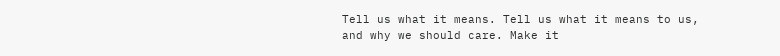Tell us what it means. Tell us what it means to us, and why we should care. Make it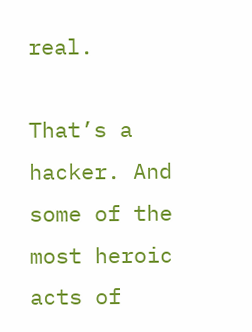real.

That’s a hacker. And some of the most heroic acts of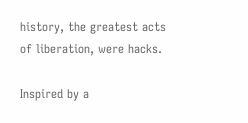history, the greatest acts of liberation, were hacks.

Inspired by a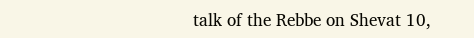talk of the Rebbe on Shevat 10,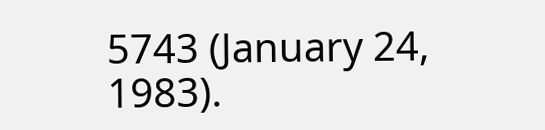5743 (January 24, 1983).